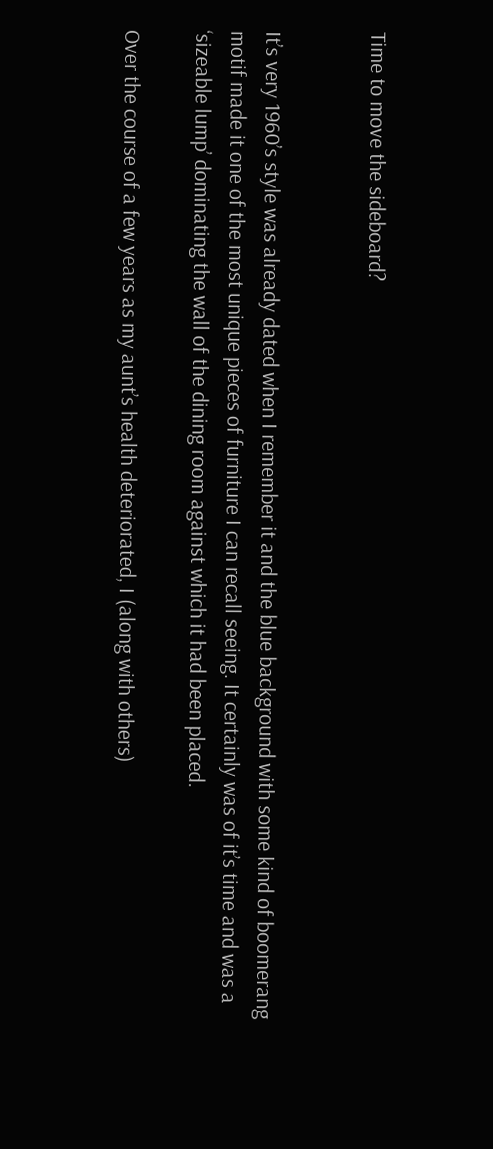Time to move the sideboard?


It’s very 1960’s style was already dated when I remember it and the blue background with some kind of boomerang motif made it one of the most unique pieces of furniture I can recall seeing. It certainly was of it’s time and was a ‘sizeable lump’ dominating the wall of the dining room against which it had been placed.

Over the course of a few years as my aunt’s health deteriorated, I (along with others)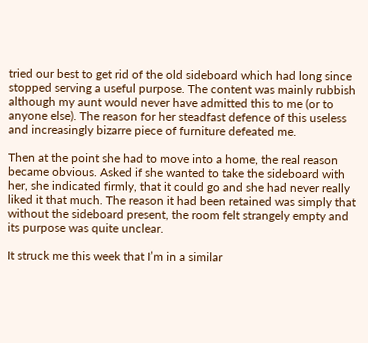tried our best to get rid of the old sideboard which had long since stopped serving a useful purpose. The content was mainly rubbish although my aunt would never have admitted this to me (or to anyone else). The reason for her steadfast defence of this useless and increasingly bizarre piece of furniture defeated me.

Then at the point she had to move into a home, the real reason became obvious. Asked if she wanted to take the sideboard with her, she indicated firmly, that it could go and she had never really liked it that much. The reason it had been retained was simply that without the sideboard present, the room felt strangely empty and its purpose was quite unclear.

It struck me this week that I’m in a similar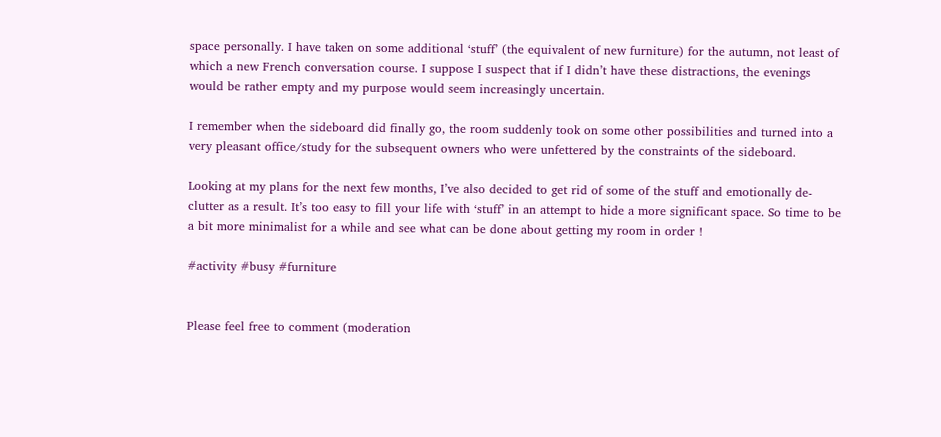space personally. I have taken on some additional ‘stuff’ (the equivalent of new furniture) for the autumn, not least of which a new French conversation course. I suppose I suspect that if I didn’t have these distractions, the evenings would be rather empty and my purpose would seem increasingly uncertain.

I remember when the sideboard did finally go, the room suddenly took on some other possibilities and turned into a very pleasant office/study for the subsequent owners who were unfettered by the constraints of the sideboard.

Looking at my plans for the next few months, I’ve also decided to get rid of some of the stuff and emotionally de-clutter as a result. It’s too easy to fill your life with ‘stuff’ in an attempt to hide a more significant space. So time to be a bit more minimalist for a while and see what can be done about getting my room in order !

#activity #busy #furniture


Please feel free to comment (moderation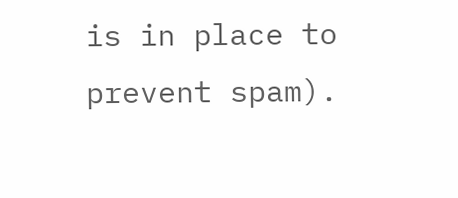is in place to prevent spam).